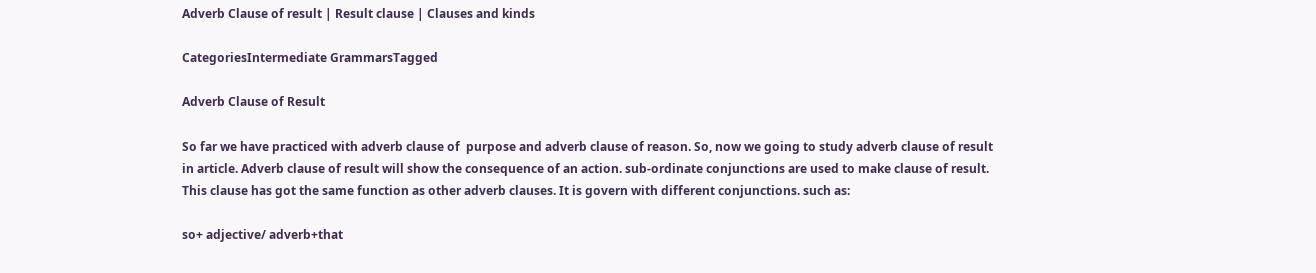Adverb Clause of result | Result clause | Clauses and kinds

CategoriesIntermediate GrammarsTagged

Adverb Clause of Result

So far we have practiced with adverb clause of  purpose and adverb clause of reason. So, now we going to study adverb clause of result in article. Adverb clause of result will show the consequence of an action. sub-ordinate conjunctions are used to make clause of result. This clause has got the same function as other adverb clauses. It is govern with different conjunctions. such as:

so+ adjective/ adverb+that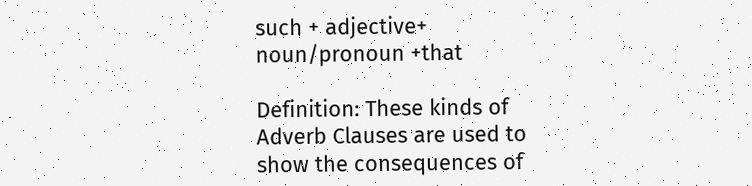such + adjective+ noun/pronoun +that

Definition: These kinds of Adverb Clauses are used to show the consequences of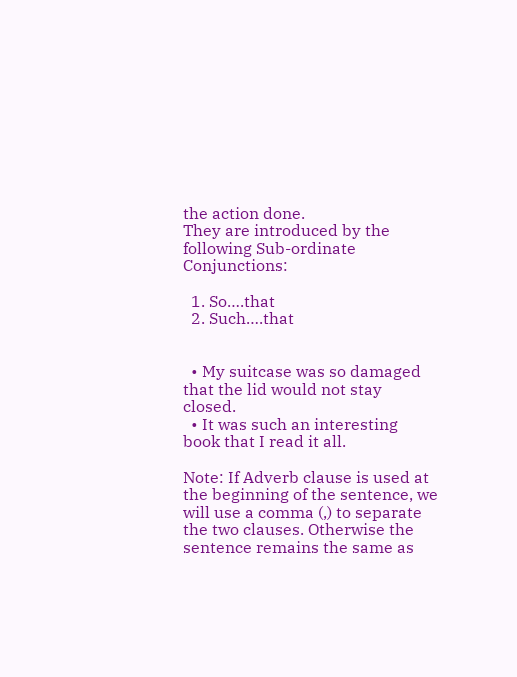the action done.
They are introduced by the following Sub-ordinate Conjunctions:

  1. So….that
  2. Such….that


  • My suitcase was so damaged that the lid would not stay closed.
  • It was such an interesting book that I read it all.

Note: If Adverb clause is used at the beginning of the sentence, we will use a comma (,) to separate the two clauses. Otherwise the sentence remains the same as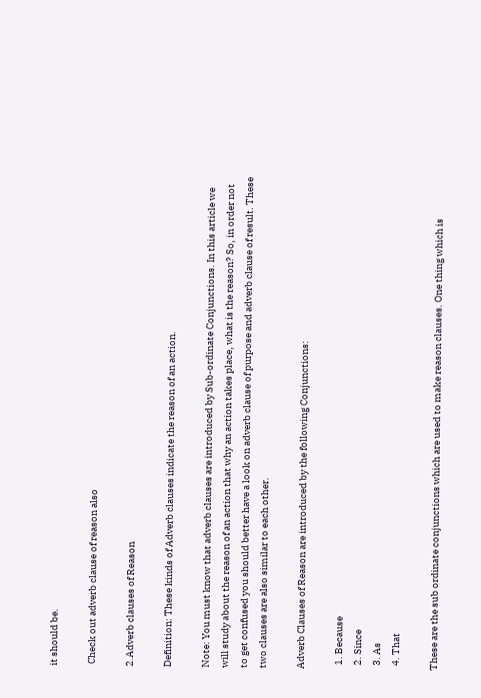it should be.

 Check out adverb clause of reason also

2.Adverb clauses of Reason

Definition: These kinds of Adverb clauses indicate the reason of an action.

Note: You must know that adverb clauses are introduced by Sub-ordinate Conjunctions. In this article we will study about the reason of an action that why an action takes place, what is the reason? So, in order not to get confused you should better have a look on adverb clause of purpose and adverb clause of result. These two clauses are also similar to each other.

Adverb Clauses of Reason are introduced by the following Conjunctions:

  1. Because
  2. Since
  3. As
  4. That

These are the sub ordinate conjunctions which are used to make reason clauses. One thing which is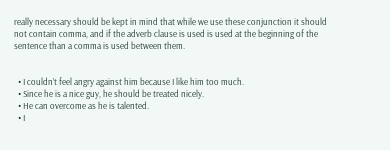really necessary should be kept in mind that while we use these conjunction it should not contain comma, and if the adverb clause is used is used at the beginning of the sentence than a comma is used between them.


  • I couldn’t feel angry against him because I like him too much.
  • Since he is a nice guy, he should be treated nicely.
  • He can overcome as he is talented.
  • I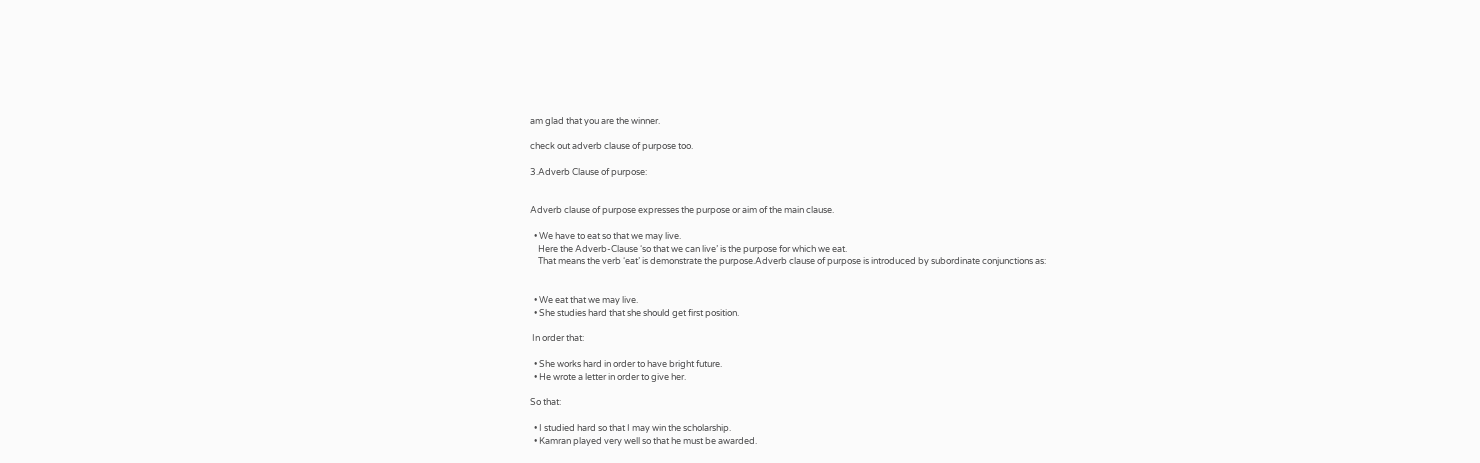am glad that you are the winner.

check out adverb clause of purpose too.

3.Adverb Clause of purpose:


Adverb clause of purpose expresses the purpose or aim of the main clause.

  • We have to eat so that we may live.
    Here the Adverb-Clause ‘so that we can live’ is the purpose for which we eat.
    That means the verb ‘eat’ is demonstrate the purpose.Adverb clause of purpose is introduced by subordinate conjunctions as:


  • We eat that we may live.
  • She studies hard that she should get first position.

 In order that:

  • She works hard in order to have bright future.
  • He wrote a letter in order to give her.

So that:

  • I studied hard so that I may win the scholarship.
  • Kamran played very well so that he must be awarded.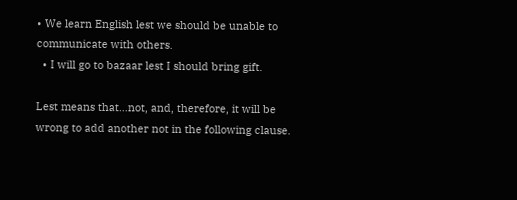• We learn English lest we should be unable to communicate with others.
  • I will go to bazaar lest I should bring gift.

Lest means that…not, and, therefore, it will be wrong to add another not in the following clause.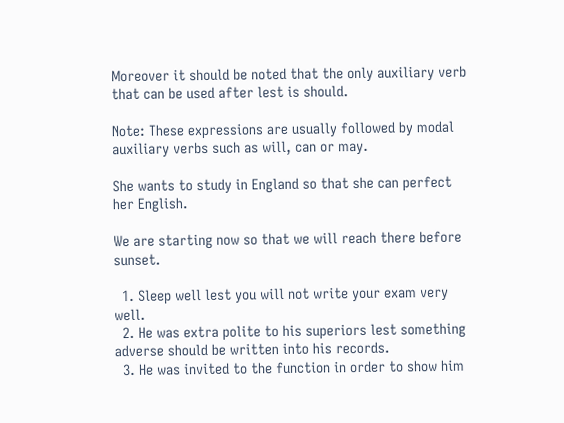Moreover it should be noted that the only auxiliary verb that can be used after lest is should.

Note: These expressions are usually followed by modal auxiliary verbs such as will, can or may.

She wants to study in England so that she can perfect her English.

We are starting now so that we will reach there before sunset.

  1. Sleep well lest you will not write your exam very well.
  2. He was extra polite to his superiors lest something adverse should be written into his records.
  3. He was invited to the function in order to show him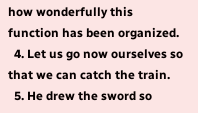how wonderfully this function has been organized.
  4. Let us go now ourselves so that we can catch the train.
  5. He drew the sword so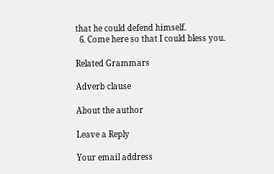that he could defend himself.
  6. Come here so that I could bless you.

Related Grammars

Adverb clause

About the author

Leave a Reply

Your email address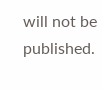will not be published.